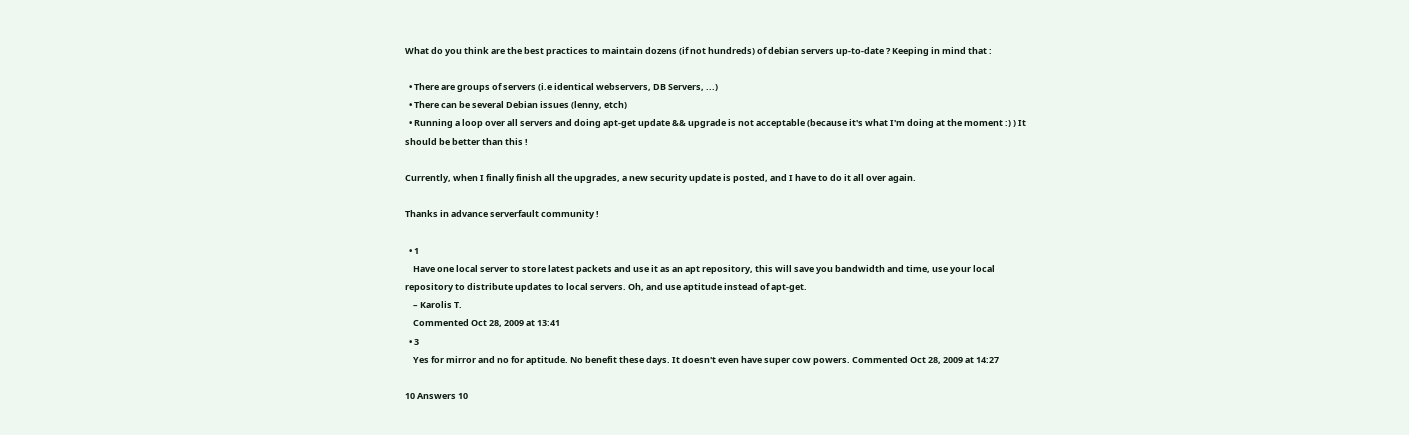What do you think are the best practices to maintain dozens (if not hundreds) of debian servers up-to-date ? Keeping in mind that :

  • There are groups of servers (i.e identical webservers, DB Servers, ...)
  • There can be several Debian issues (lenny, etch)
  • Running a loop over all servers and doing apt-get update && upgrade is not acceptable (because it's what I'm doing at the moment :) ) It should be better than this !

Currently, when I finally finish all the upgrades, a new security update is posted, and I have to do it all over again.

Thanks in advance serverfault community !

  • 1
    Have one local server to store latest packets and use it as an apt repository, this will save you bandwidth and time, use your local repository to distribute updates to local servers. Oh, and use aptitude instead of apt-get.
    – Karolis T.
    Commented Oct 28, 2009 at 13:41
  • 3
    Yes for mirror and no for aptitude. No benefit these days. It doesn't even have super cow powers. Commented Oct 28, 2009 at 14:27

10 Answers 10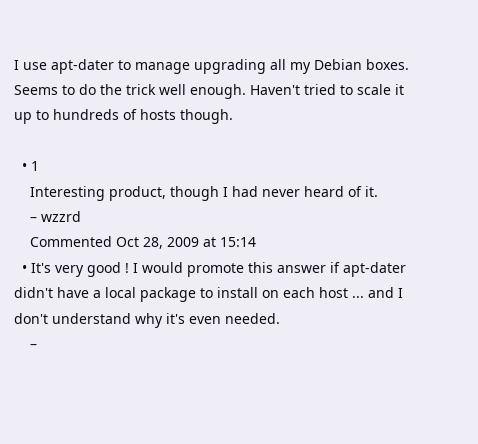I use apt-dater to manage upgrading all my Debian boxes. Seems to do the trick well enough. Haven't tried to scale it up to hundreds of hosts though.

  • 1
    Interesting product, though I had never heard of it.
    – wzzrd
    Commented Oct 28, 2009 at 15:14
  • It's very good ! I would promote this answer if apt-dater didn't have a local package to install on each host ... and I don't understand why it's even needed.
    –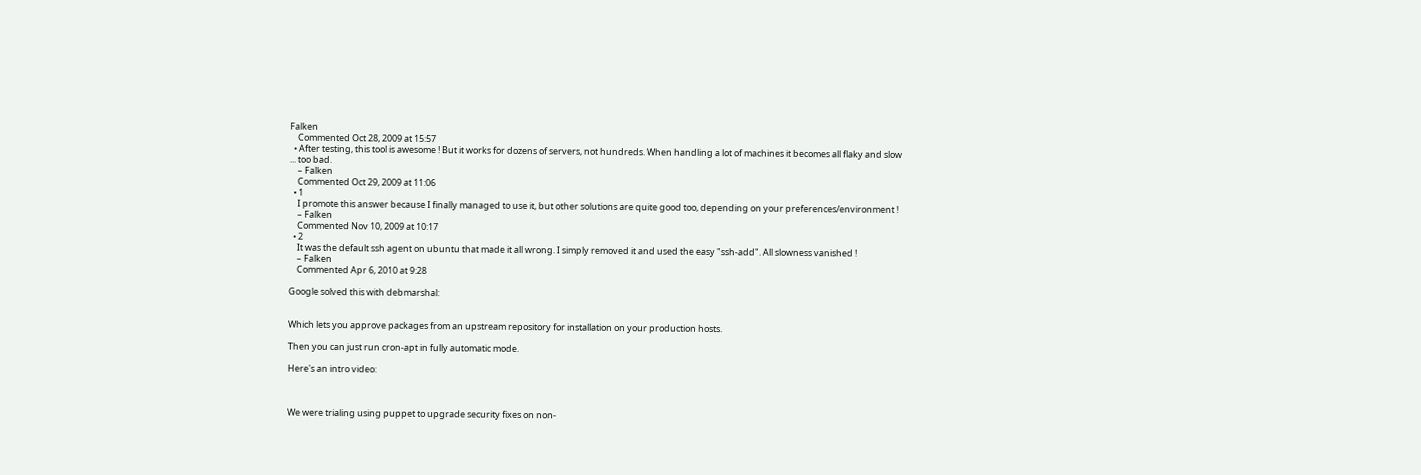Falken
    Commented Oct 28, 2009 at 15:57
  • After testing, this tool is awesome ! But it works for dozens of servers, not hundreds. When handling a lot of machines it becomes all flaky and slow ... too bad.
    – Falken
    Commented Oct 29, 2009 at 11:06
  • 1
    I promote this answer because I finally managed to use it, but other solutions are quite good too, depending on your preferences/environment !
    – Falken
    Commented Nov 10, 2009 at 10:17
  • 2
    It was the default ssh agent on ubuntu that made it all wrong. I simply removed it and used the easy "ssh-add". All slowness vanished !
    – Falken
    Commented Apr 6, 2010 at 9:28

Google solved this with debmarshal:


Which lets you approve packages from an upstream repository for installation on your production hosts.

Then you can just run cron-apt in fully automatic mode.

Here's an intro video:



We were trialing using puppet to upgrade security fixes on non-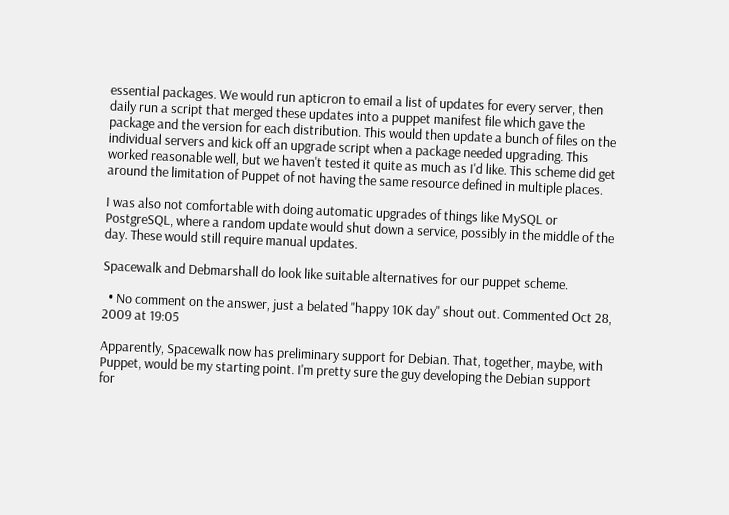essential packages. We would run apticron to email a list of updates for every server, then daily run a script that merged these updates into a puppet manifest file which gave the package and the version for each distribution. This would then update a bunch of files on the individual servers and kick off an upgrade script when a package needed upgrading. This worked reasonable well, but we haven't tested it quite as much as I'd like. This scheme did get around the limitation of Puppet of not having the same resource defined in multiple places.

I was also not comfortable with doing automatic upgrades of things like MySQL or PostgreSQL, where a random update would shut down a service, possibly in the middle of the day. These would still require manual updates.

Spacewalk and Debmarshall do look like suitable alternatives for our puppet scheme.

  • No comment on the answer, just a belated "happy 10K day" shout out. Commented Oct 28, 2009 at 19:05

Apparently, Spacewalk now has preliminary support for Debian. That, together, maybe, with Puppet, would be my starting point. I'm pretty sure the guy developing the Debian support for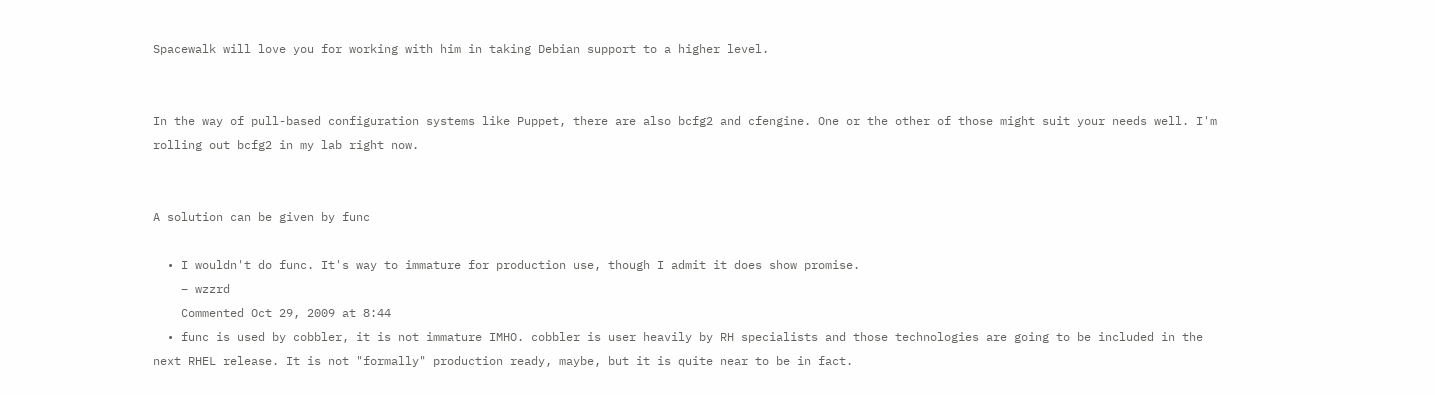Spacewalk will love you for working with him in taking Debian support to a higher level.


In the way of pull-based configuration systems like Puppet, there are also bcfg2 and cfengine. One or the other of those might suit your needs well. I'm rolling out bcfg2 in my lab right now.


A solution can be given by func

  • I wouldn't do func. It's way to immature for production use, though I admit it does show promise.
    – wzzrd
    Commented Oct 29, 2009 at 8:44
  • func is used by cobbler, it is not immature IMHO. cobbler is user heavily by RH specialists and those technologies are going to be included in the next RHEL release. It is not "formally" production ready, maybe, but it is quite near to be in fact.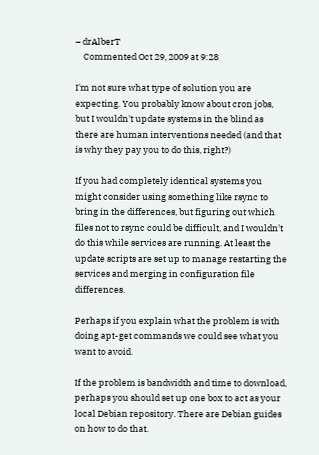– drAlberT
    Commented Oct 29, 2009 at 9:28

I'm not sure what type of solution you are expecting. You probably know about cron jobs, but I wouldn't update systems in the blind as there are human interventions needed (and that is why they pay you to do this, right?)

If you had completely identical systems you might consider using something like rsync to bring in the differences, but figuring out which files not to rsync could be difficult, and I wouldn't do this while services are running. At least the update scripts are set up to manage restarting the services and merging in configuration file differences.

Perhaps if you explain what the problem is with doing apt-get commands we could see what you want to avoid.

If the problem is bandwidth and time to download, perhaps you should set up one box to act as your local Debian repository. There are Debian guides on how to do that.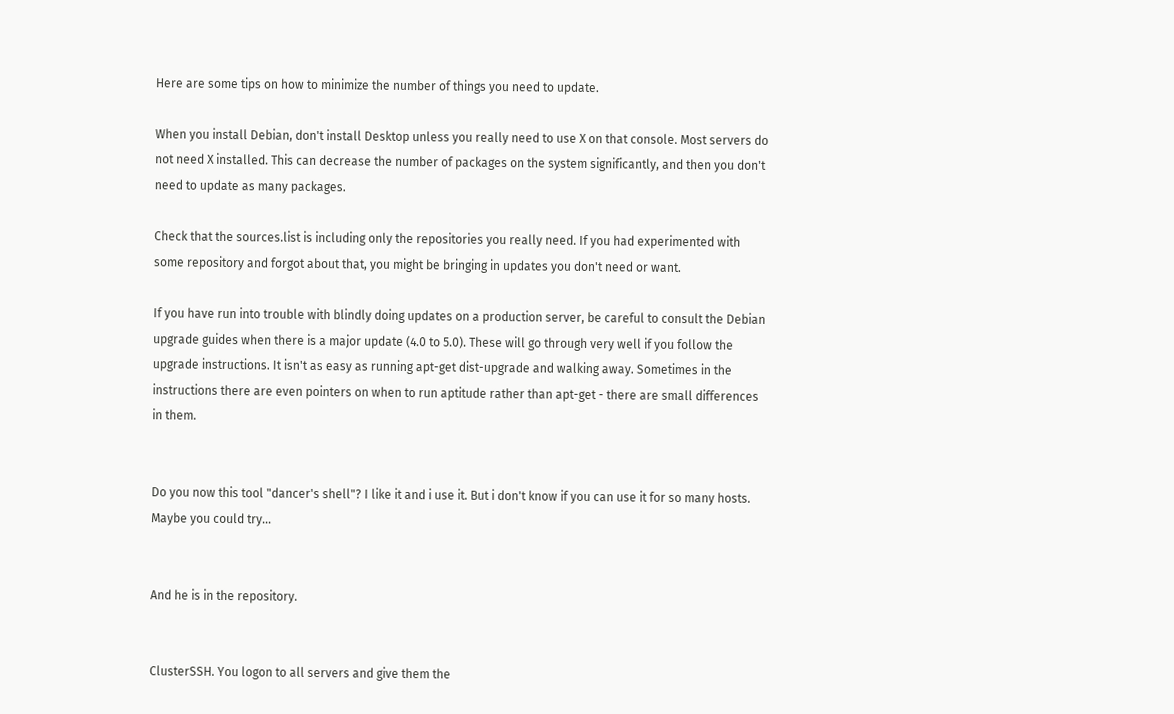Here are some tips on how to minimize the number of things you need to update.

When you install Debian, don't install Desktop unless you really need to use X on that console. Most servers do not need X installed. This can decrease the number of packages on the system significantly, and then you don't need to update as many packages.

Check that the sources.list is including only the repositories you really need. If you had experimented with some repository and forgot about that, you might be bringing in updates you don't need or want.

If you have run into trouble with blindly doing updates on a production server, be careful to consult the Debian upgrade guides when there is a major update (4.0 to 5.0). These will go through very well if you follow the upgrade instructions. It isn't as easy as running apt-get dist-upgrade and walking away. Sometimes in the instructions there are even pointers on when to run aptitude rather than apt-get - there are small differences in them.


Do you now this tool "dancer's shell"? I like it and i use it. But i don't know if you can use it for so many hosts. Maybe you could try...


And he is in the repository.


ClusterSSH. You logon to all servers and give them the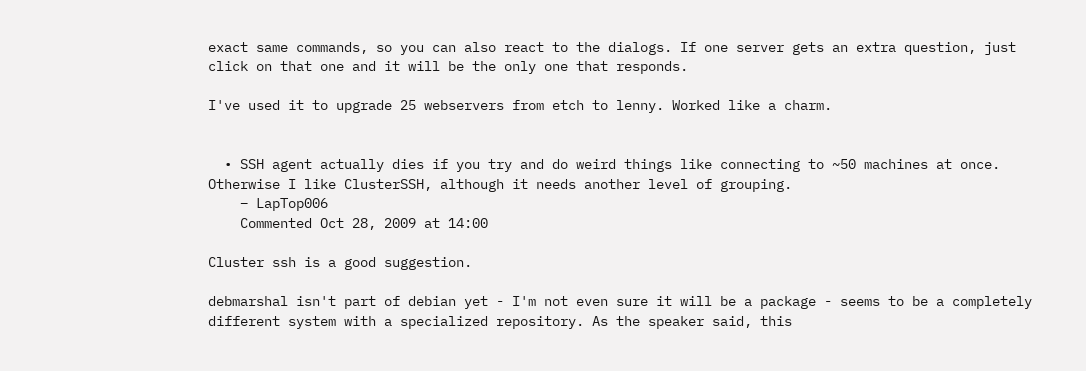exact same commands, so you can also react to the dialogs. If one server gets an extra question, just click on that one and it will be the only one that responds.

I've used it to upgrade 25 webservers from etch to lenny. Worked like a charm.


  • SSH agent actually dies if you try and do weird things like connecting to ~50 machines at once. Otherwise I like ClusterSSH, although it needs another level of grouping.
    – LapTop006
    Commented Oct 28, 2009 at 14:00

Cluster ssh is a good suggestion.

debmarshal isn't part of debian yet - I'm not even sure it will be a package - seems to be a completely different system with a specialized repository. As the speaker said, this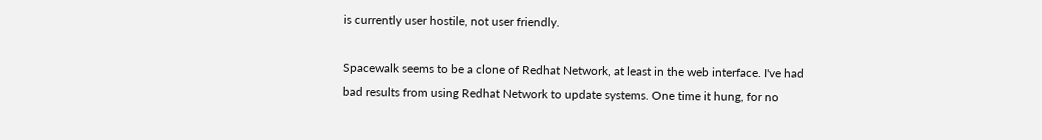is currently user hostile, not user friendly.

Spacewalk seems to be a clone of Redhat Network, at least in the web interface. I've had bad results from using Redhat Network to update systems. One time it hung, for no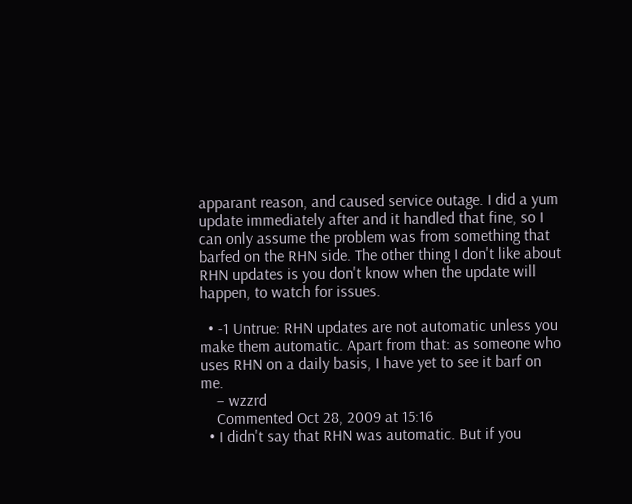apparant reason, and caused service outage. I did a yum update immediately after and it handled that fine, so I can only assume the problem was from something that barfed on the RHN side. The other thing I don't like about RHN updates is you don't know when the update will happen, to watch for issues.

  • -1 Untrue: RHN updates are not automatic unless you make them automatic. Apart from that: as someone who uses RHN on a daily basis, I have yet to see it barf on me.
    – wzzrd
    Commented Oct 28, 2009 at 15:16
  • I didn't say that RHN was automatic. But if you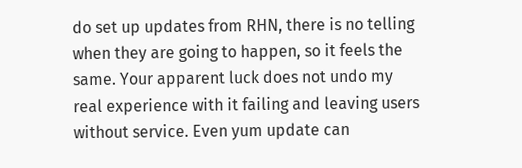do set up updates from RHN, there is no telling when they are going to happen, so it feels the same. Your apparent luck does not undo my real experience with it failing and leaving users without service. Even yum update can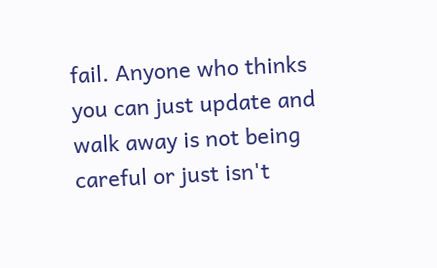fail. Anyone who thinks you can just update and walk away is not being careful or just isn't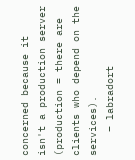concerned because it isn't a production server (production = there are clients who depend on the services).
    – labradort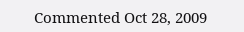Commented Oct 28, 2009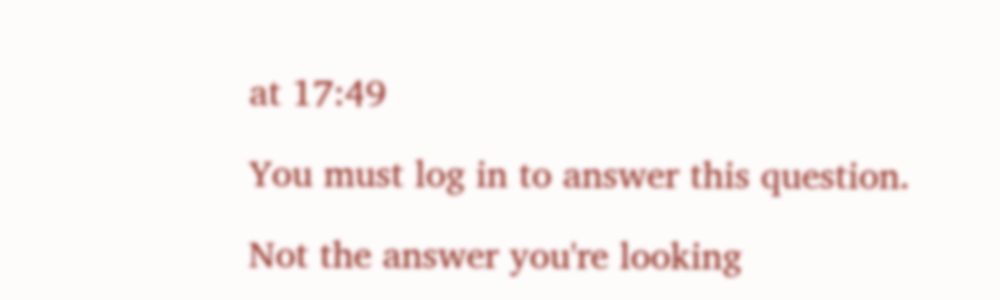at 17:49

You must log in to answer this question.

Not the answer you're looking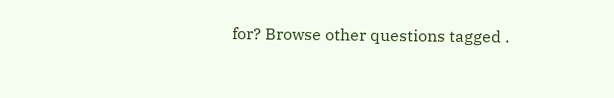for? Browse other questions tagged .